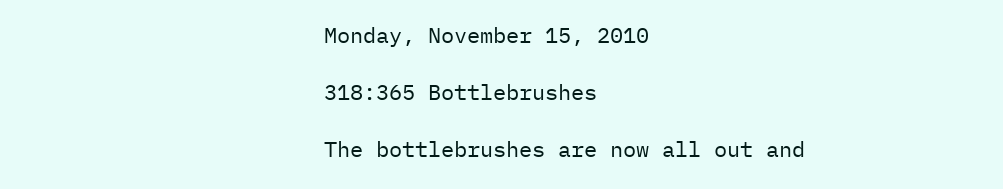Monday, November 15, 2010

318:365 Bottlebrushes

The bottlebrushes are now all out and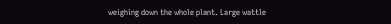weighing down the whole plant. Large wattle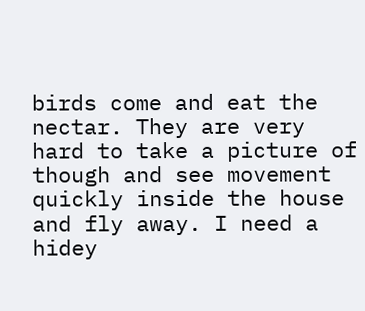birds come and eat the nectar. They are very hard to take a picture of though and see movement quickly inside the house and fly away. I need a hidey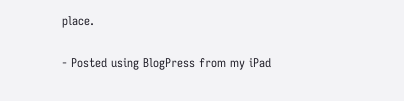place.

- Posted using BlogPress from my iPad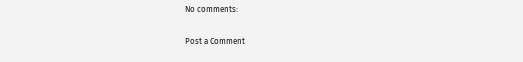No comments:

Post a Comment